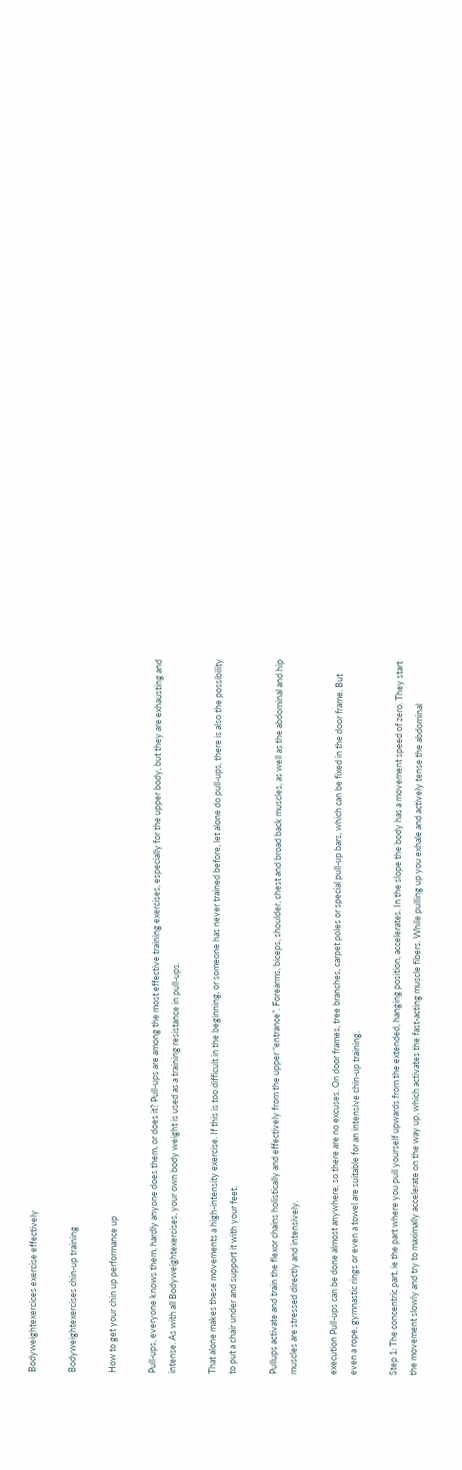Bodyweightexercices exercise effectively

Bodyweightexercises chin-up training

How to get your chin up performance up

Pull-ups, everyone knows them, hardly anyone does them, or does it? Pull-ups are among the most effective training exercises, especially for the upper body, but they are exhausting and intense. As with all Bodyweightexercises, your own body weight is used as a training resistance in pull-ups.

That alone makes these movements a high-intensity exercise. If this is too difficult in the beginning, or someone has never trained before, let alone do pull-ups, there is also the possibility to put a chair under and support it with your feet.

Pullups activate and train the flexor chains holistically and effectively from the upper “entrance”. Forearms, biceps, shoulder, chest and broad back muscles, as well as the abdominal and hip muscles are stressed directly and intensively.

execution Pull-ups can be done almost anywhere, so there are no excuses. On door frames, tree branches, carpet poles or special pull-up bars, which can be fixed in the door frame. But even a rope, gymnastic rings or even a towel are suitable for an intensive chin-up training.

Step 1: The concentric part, ie the part where you pull yourself upwards from the extended, hanging position, accelerates. In the slope the body has a movement speed of zero. They start the movement slowly and try to maximally accelerate on the way up, which activates the fast-acting muscle fibers. While pulling up you exhale and actively tense the abdominal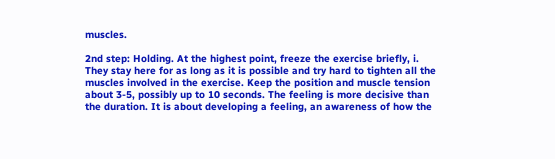muscles.

2nd step: Holding. At the highest point, freeze the exercise briefly, i. They stay here for as long as it is possible and try hard to tighten all the muscles involved in the exercise. Keep the position and muscle tension about 3-5, possibly up to 10 seconds. The feeling is more decisive than the duration. It is about developing a feeling, an awareness of how the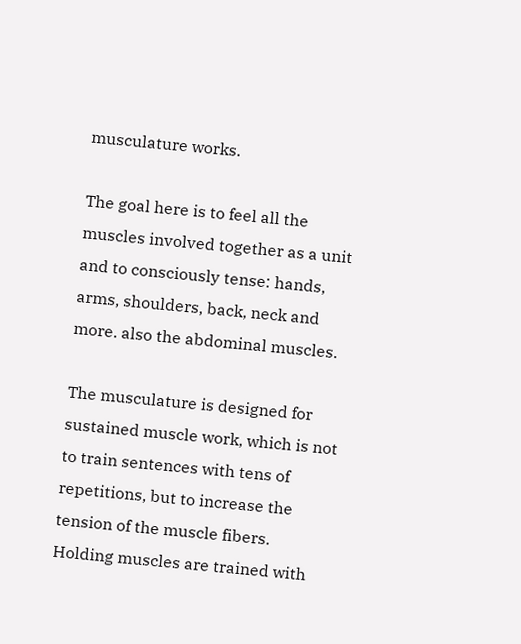musculature works.

The goal here is to feel all the muscles involved together as a unit and to consciously tense: hands, arms, shoulders, back, neck and more. also the abdominal muscles.

The musculature is designed for sustained muscle work, which is not to train sentences with tens of repetitions, but to increase the tension of the muscle fibers. Holding muscles are trained with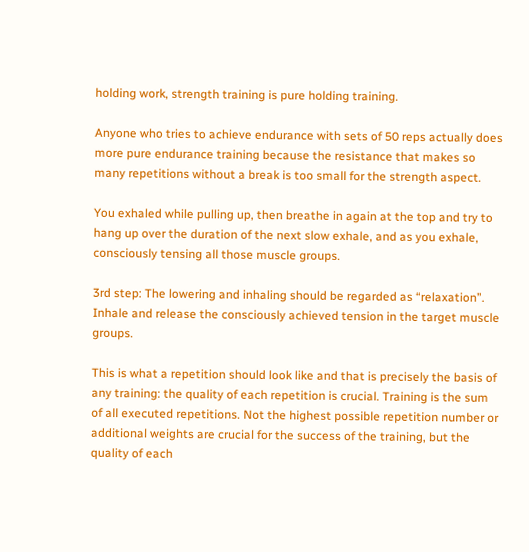holding work, strength training is pure holding training.

Anyone who tries to achieve endurance with sets of 50 reps actually does more pure endurance training because the resistance that makes so many repetitions without a break is too small for the strength aspect.

You exhaled while pulling up, then breathe in again at the top and try to hang up over the duration of the next slow exhale, and as you exhale, consciously tensing all those muscle groups.

3rd step: The lowering and inhaling should be regarded as “relaxation”. Inhale and release the consciously achieved tension in the target muscle groups.

This is what a repetition should look like and that is precisely the basis of any training: the quality of each repetition is crucial. Training is the sum of all executed repetitions. Not the highest possible repetition number or additional weights are crucial for the success of the training, but the quality of each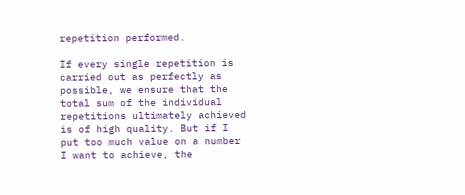repetition performed.

If every single repetition is carried out as perfectly as possible, we ensure that the total sum of the individual repetitions ultimately achieved is of high quality. But if I put too much value on a number I want to achieve, the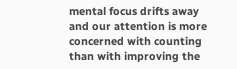mental focus drifts away and our attention is more concerned with counting than with improving the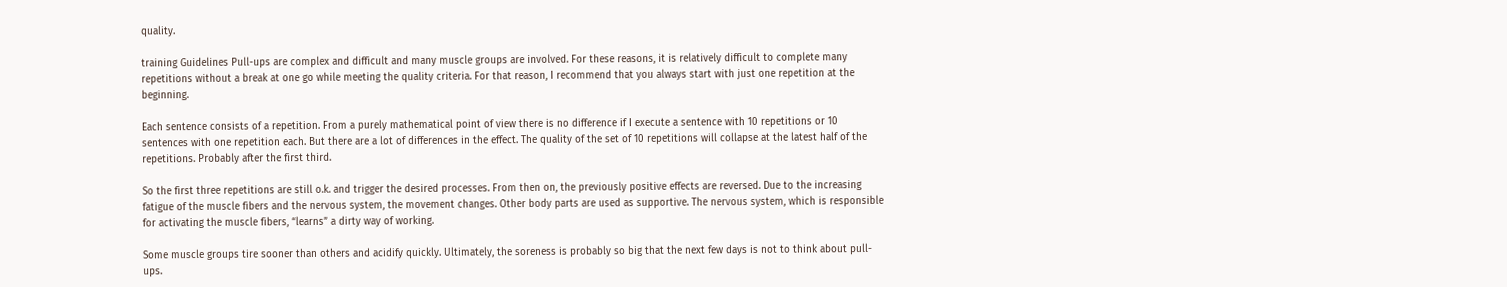quality.

training Guidelines Pull-ups are complex and difficult and many muscle groups are involved. For these reasons, it is relatively difficult to complete many repetitions without a break at one go while meeting the quality criteria. For that reason, I recommend that you always start with just one repetition at the beginning.

Each sentence consists of a repetition. From a purely mathematical point of view there is no difference if I execute a sentence with 10 repetitions or 10 sentences with one repetition each. But there are a lot of differences in the effect. The quality of the set of 10 repetitions will collapse at the latest half of the repetitions. Probably after the first third.

So the first three repetitions are still o.k. and trigger the desired processes. From then on, the previously positive effects are reversed. Due to the increasing fatigue of the muscle fibers and the nervous system, the movement changes. Other body parts are used as supportive. The nervous system, which is responsible for activating the muscle fibers, “learns” a dirty way of working.

Some muscle groups tire sooner than others and acidify quickly. Ultimately, the soreness is probably so big that the next few days is not to think about pull-ups.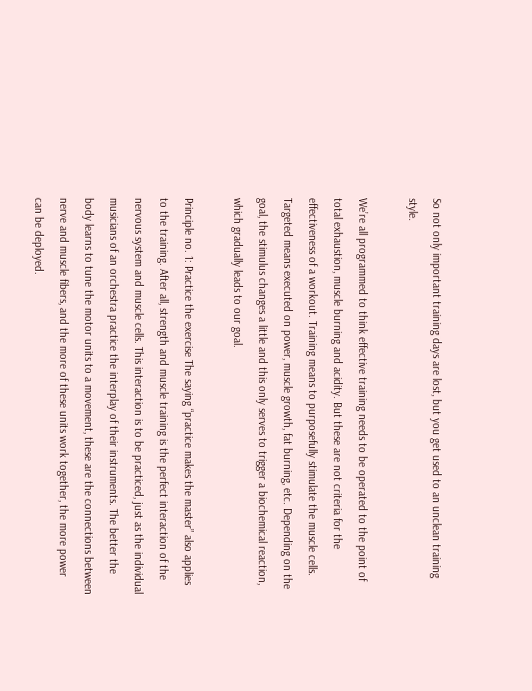So not only important training days are lost, but you get used to an unclean training style.

We’re all programmed to think effective training needs to be operated to the point of total exhaustion, muscle burning and acidity. But these are not criteria for the effectiveness of a workout. Training means to purposefully stimulate the muscle cells. Targeted means executed on power, muscle growth, fat burning, etc. Depending on the goal, the stimulus changes a little and this only serves to trigger a biochemical reaction, which gradually leads to our goal.

Principle no. 1: Practice the exercise The saying “practice makes the master” also applies to the training. After all, strength and muscle training is the perfect interaction of the nervous system and muscle cells. This interaction is to be practiced, just as the individual musicians of an orchestra practice the interplay of their instruments. The better the body learns to tune the motor units to a movement, these are the connections between nerve and muscle fibers, and the more of these units work together, the more power can be deployed.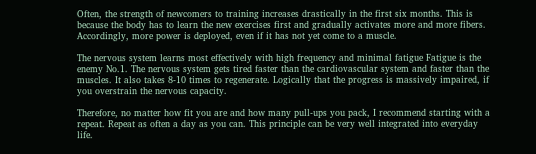Often, the strength of newcomers to training increases drastically in the first six months. This is because the body has to learn the new exercises first and gradually activates more and more fibers. Accordingly, more power is deployed, even if it has not yet come to a muscle.

The nervous system learns most effectively with high frequency and minimal fatigue Fatigue is the enemy No.1. The nervous system gets tired faster than the cardiovascular system and faster than the muscles. It also takes 8-10 times to regenerate. Logically that the progress is massively impaired, if you overstrain the nervous capacity.

Therefore, no matter how fit you are and how many pull-ups you pack, I recommend starting with a repeat. Repeat as often a day as you can. This principle can be very well integrated into everyday life.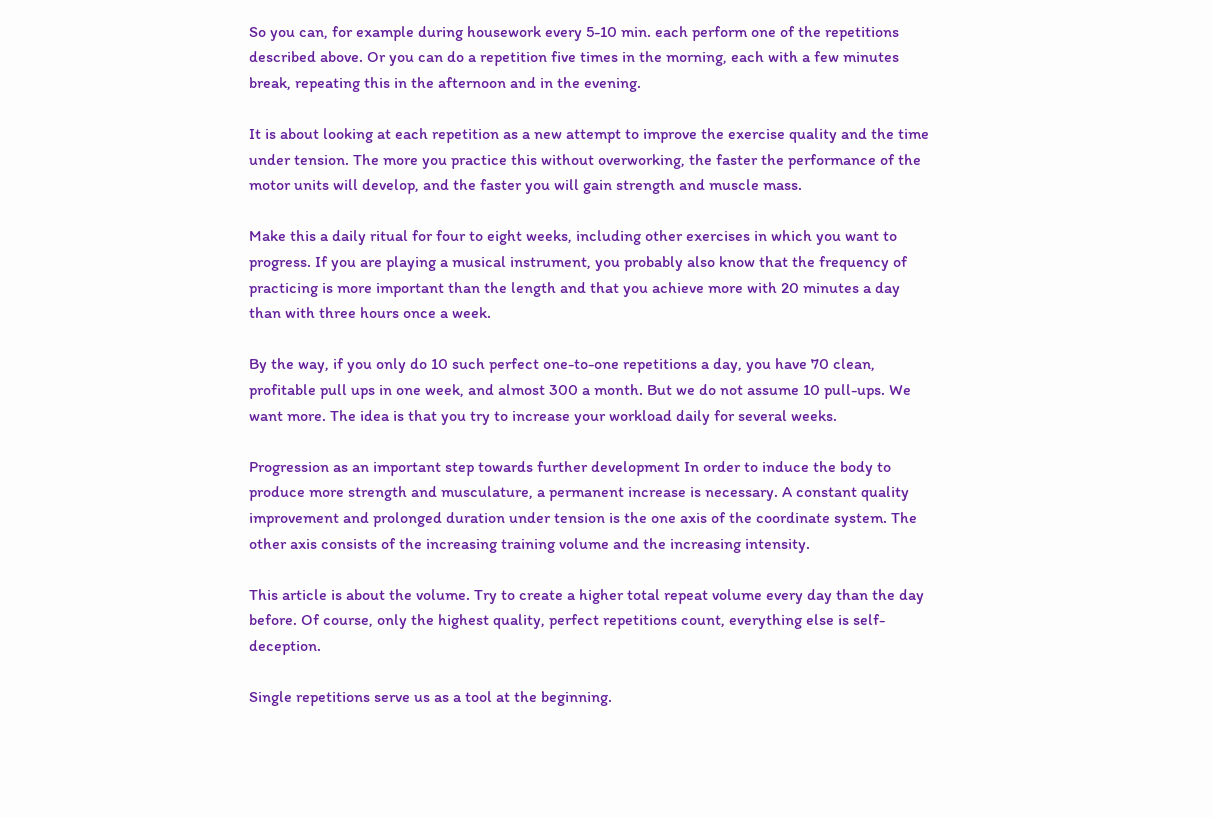So you can, for example during housework every 5-10 min. each perform one of the repetitions described above. Or you can do a repetition five times in the morning, each with a few minutes break, repeating this in the afternoon and in the evening.

It is about looking at each repetition as a new attempt to improve the exercise quality and the time under tension. The more you practice this without overworking, the faster the performance of the motor units will develop, and the faster you will gain strength and muscle mass.

Make this a daily ritual for four to eight weeks, including other exercises in which you want to progress. If you are playing a musical instrument, you probably also know that the frequency of practicing is more important than the length and that you achieve more with 20 minutes a day than with three hours once a week.

By the way, if you only do 10 such perfect one-to-one repetitions a day, you have 70 clean, profitable pull ups in one week, and almost 300 a month. But we do not assume 10 pull-ups. We want more. The idea is that you try to increase your workload daily for several weeks.

Progression as an important step towards further development In order to induce the body to produce more strength and musculature, a permanent increase is necessary. A constant quality improvement and prolonged duration under tension is the one axis of the coordinate system. The other axis consists of the increasing training volume and the increasing intensity.

This article is about the volume. Try to create a higher total repeat volume every day than the day before. Of course, only the highest quality, perfect repetitions count, everything else is self-deception.

Single repetitions serve us as a tool at the beginning.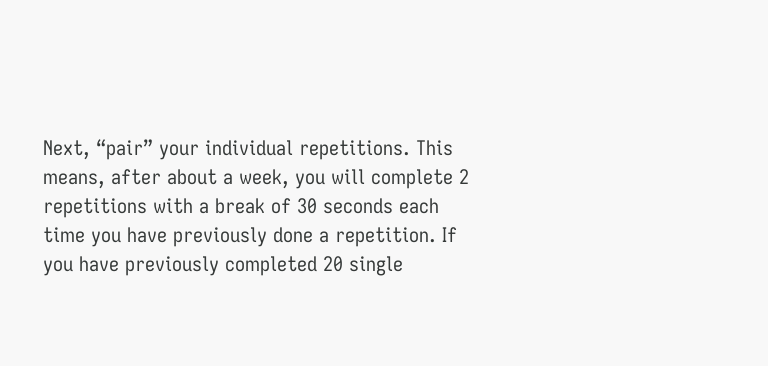Next, “pair” your individual repetitions. This means, after about a week, you will complete 2 repetitions with a break of 30 seconds each time you have previously done a repetition. If you have previously completed 20 single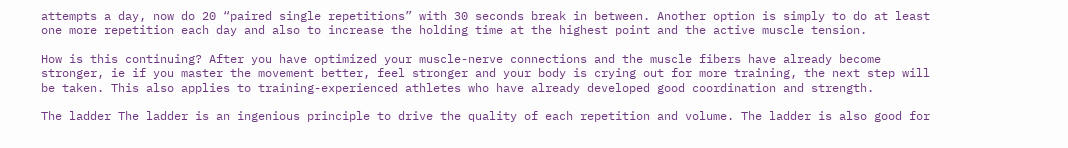attempts a day, now do 20 “paired single repetitions” with 30 seconds break in between. Another option is simply to do at least one more repetition each day and also to increase the holding time at the highest point and the active muscle tension.

How is this continuing? After you have optimized your muscle-nerve connections and the muscle fibers have already become stronger, ie if you master the movement better, feel stronger and your body is crying out for more training, the next step will be taken. This also applies to training-experienced athletes who have already developed good coordination and strength.

The ladder The ladder is an ingenious principle to drive the quality of each repetition and volume. The ladder is also good for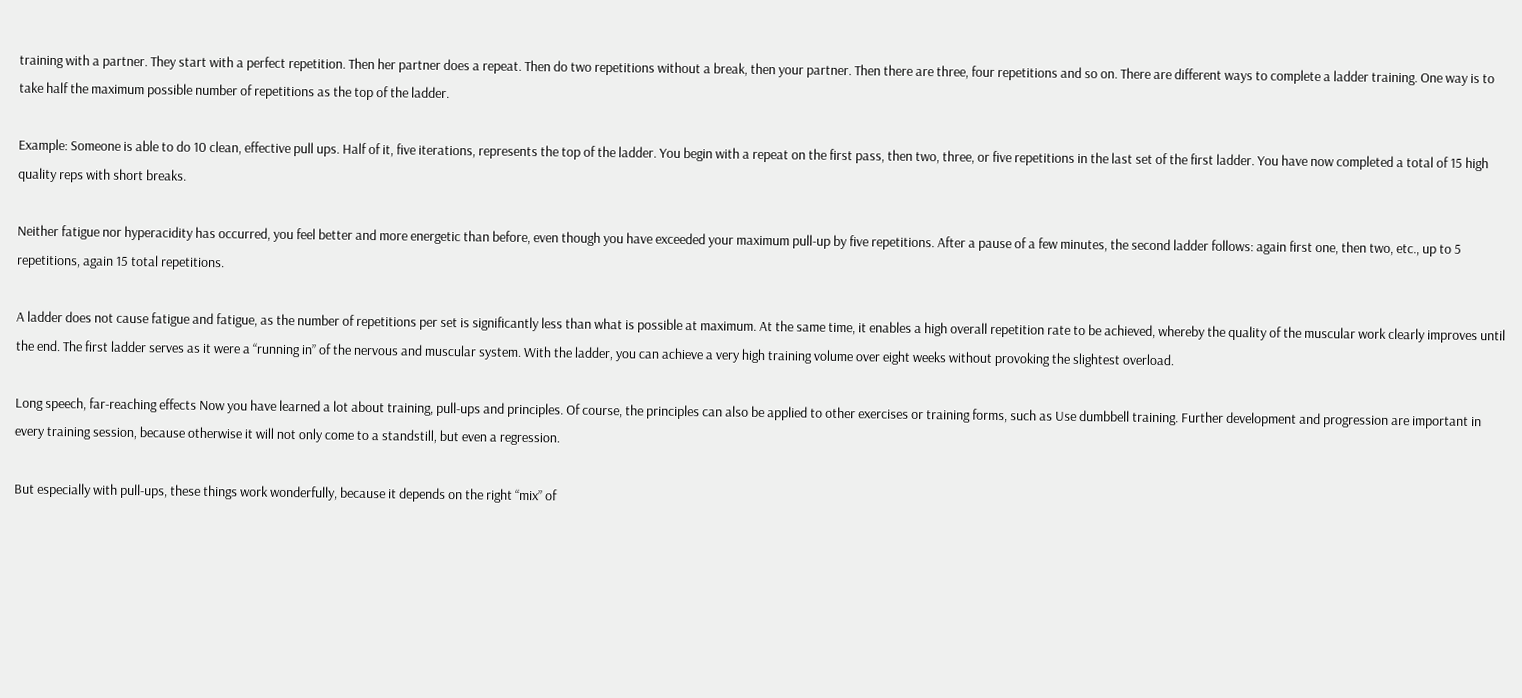training with a partner. They start with a perfect repetition. Then her partner does a repeat. Then do two repetitions without a break, then your partner. Then there are three, four repetitions and so on. There are different ways to complete a ladder training. One way is to take half the maximum possible number of repetitions as the top of the ladder.

Example: Someone is able to do 10 clean, effective pull ups. Half of it, five iterations, represents the top of the ladder. You begin with a repeat on the first pass, then two, three, or five repetitions in the last set of the first ladder. You have now completed a total of 15 high quality reps with short breaks.

Neither fatigue nor hyperacidity has occurred, you feel better and more energetic than before, even though you have exceeded your maximum pull-up by five repetitions. After a pause of a few minutes, the second ladder follows: again first one, then two, etc., up to 5 repetitions, again 15 total repetitions.

A ladder does not cause fatigue and fatigue, as the number of repetitions per set is significantly less than what is possible at maximum. At the same time, it enables a high overall repetition rate to be achieved, whereby the quality of the muscular work clearly improves until the end. The first ladder serves as it were a “running in” of the nervous and muscular system. With the ladder, you can achieve a very high training volume over eight weeks without provoking the slightest overload.

Long speech, far-reaching effects Now you have learned a lot about training, pull-ups and principles. Of course, the principles can also be applied to other exercises or training forms, such as Use dumbbell training. Further development and progression are important in every training session, because otherwise it will not only come to a standstill, but even a regression.

But especially with pull-ups, these things work wonderfully, because it depends on the right “mix” of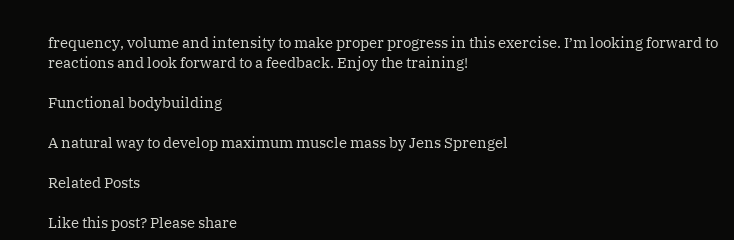frequency, volume and intensity to make proper progress in this exercise. I’m looking forward to reactions and look forward to a feedback. Enjoy the training!

Functional bodybuilding

A natural way to develop maximum muscle mass by Jens Sprengel

Related Posts

Like this post? Please share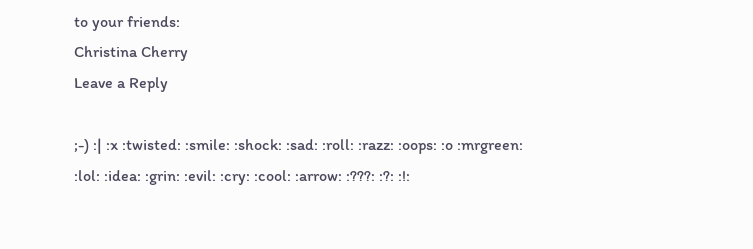to your friends:
Christina Cherry
Leave a Reply

;-) :| :x :twisted: :smile: :shock: :sad: :roll: :razz: :oops: :o :mrgreen: :lol: :idea: :grin: :evil: :cry: :cool: :arrow: :???: :?: :!: